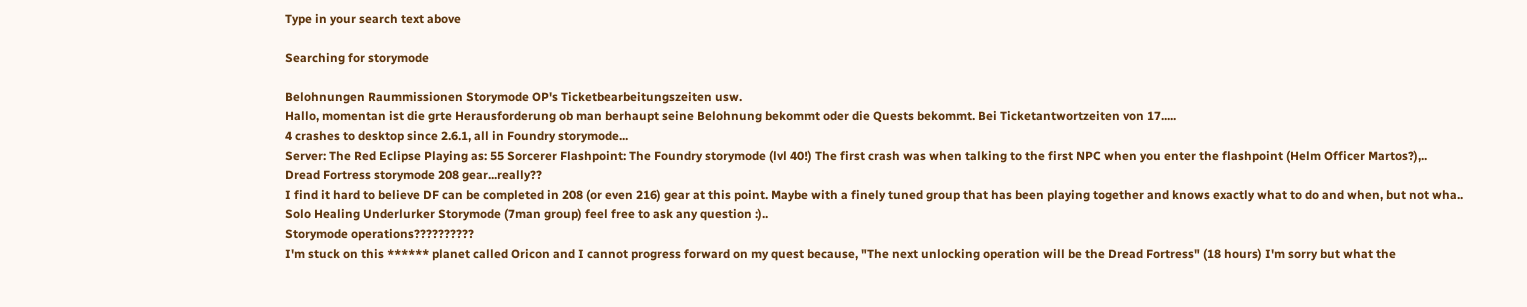Type in your search text above

Searching for storymode

Belohnungen Raummissionen Storymode OP's Ticketbearbeitungszeiten usw.
Hallo, momentan ist die grte Herausforderung ob man berhaupt seine Belohnung bekommt oder die Quests bekommt. Bei Ticketantwortzeiten von 17.....
4 crashes to desktop since 2.6.1, all in Foundry storymode...
Server: The Red Eclipse Playing as: 55 Sorcerer Flashpoint: The Foundry storymode (lvl 40!) The first crash was when talking to the first NPC when you enter the flashpoint (Helm Officer Martos?),..
Dread Fortress storymode 208 gear...really??
I find it hard to believe DF can be completed in 208 (or even 216) gear at this point. Maybe with a finely tuned group that has been playing together and knows exactly what to do and when, but not wha..
Solo Healing Underlurker Storymode (7man group) feel free to ask any question :)..
Storymode operations??????????
I'm stuck on this ****** planet called Oricon and I cannot progress forward on my quest because, "The next unlocking operation will be the Dread Fortress" (18 hours) I'm sorry but what the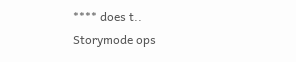**** does t..
Storymode ops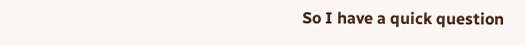So I have a quick question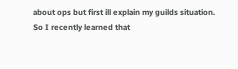about ops but first ill explain my guilds situation. So I recently learned that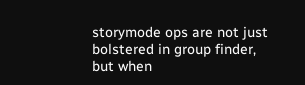storymode ops are not just bolstered in group finder, but when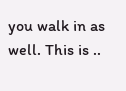you walk in as well. This is ..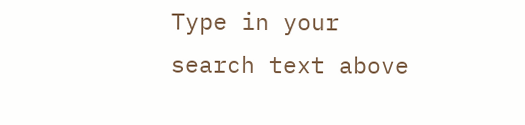Type in your search text above